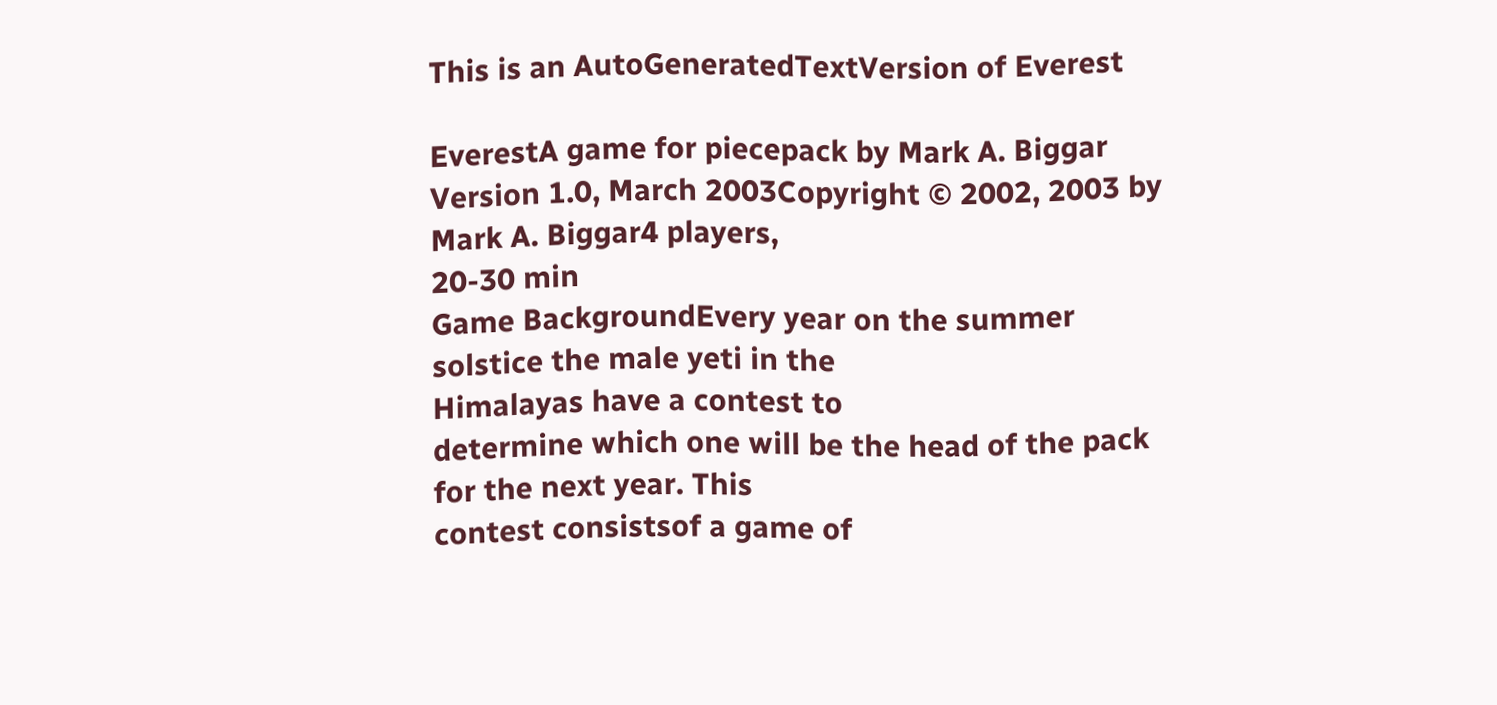This is an AutoGeneratedTextVersion of Everest

EverestA game for piecepack by Mark A. Biggar
Version 1.0, March 2003Copyright © 2002, 2003 by Mark A. Biggar4 players,
20-30 min
Game BackgroundEvery year on the summer solstice the male yeti in the
Himalayas have a contest to
determine which one will be the head of the pack for the next year. This
contest consistsof a game of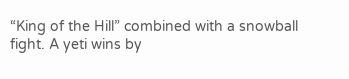“King of the Hill” combined with a snowball
fight. A yeti wins by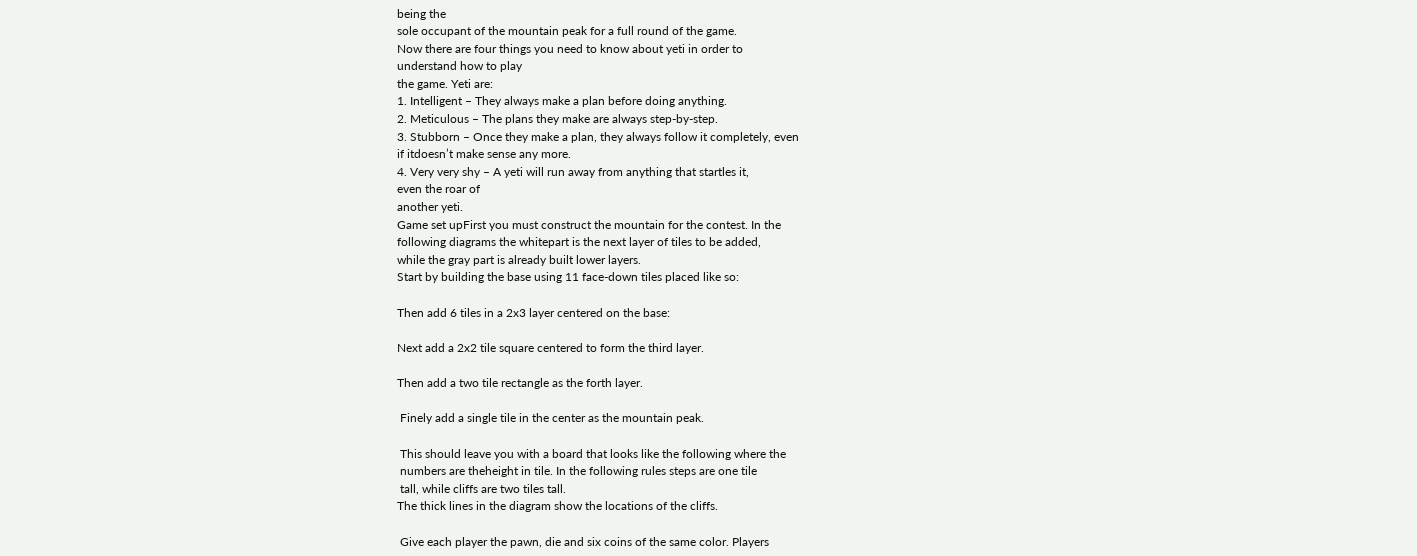being the
sole occupant of the mountain peak for a full round of the game.
Now there are four things you need to know about yeti in order to
understand how to play
the game. Yeti are:
1. Intelligent – They always make a plan before doing anything.
2. Meticulous – The plans they make are always step-by-step.
3. Stubborn – Once they make a plan, they always follow it completely, even
if itdoesn’t make sense any more.
4. Very very shy – A yeti will run away from anything that startles it,
even the roar of
another yeti.
Game set upFirst you must construct the mountain for the contest. In the
following diagrams the whitepart is the next layer of tiles to be added,
while the gray part is already built lower layers.
Start by building the base using 11 face-down tiles placed like so:

Then add 6 tiles in a 2x3 layer centered on the base:

Next add a 2x2 tile square centered to form the third layer.

Then add a two tile rectangle as the forth layer.

 Finely add a single tile in the center as the mountain peak.

 This should leave you with a board that looks like the following where the
 numbers are theheight in tile. In the following rules steps are one tile
 tall, while cliffs are two tiles tall.
The thick lines in the diagram show the locations of the cliffs.

 Give each player the pawn, die and six coins of the same color. Players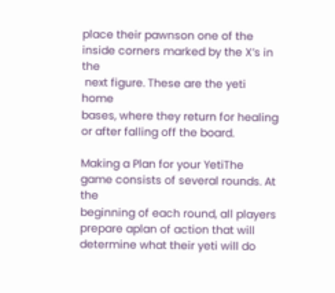place their pawnson one of the inside corners marked by the X’s in the
 next figure. These are the yeti home
bases, where they return for healing or after falling off the board.

Making a Plan for your YetiThe game consists of several rounds. At the
beginning of each round, all players prepare aplan of action that will
determine what their yeti will do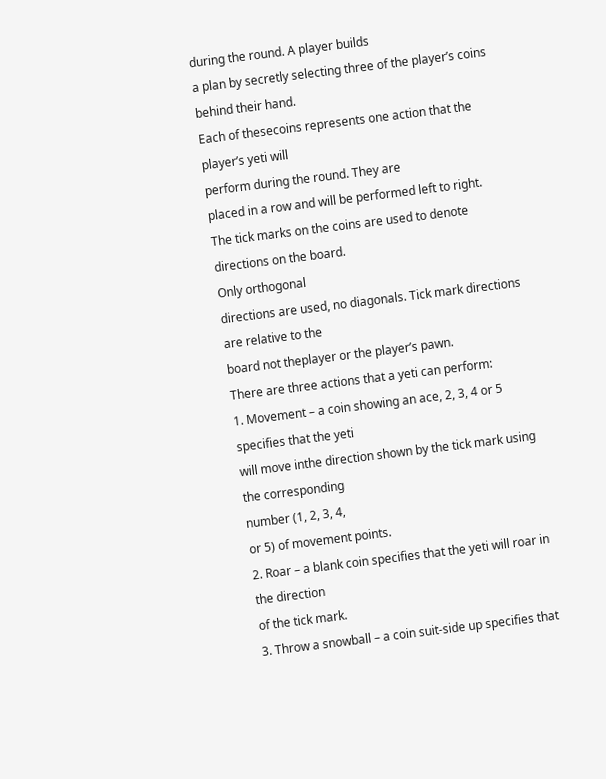during the round. A player builds
a plan by secretly selecting three of the player’s coins behind their hand.
Each of thesecoins represents one action that the player’s yeti will
perform during the round. They are
placed in a row and will be performed left to right.
The tick marks on the coins are used to denote directions on the board.
Only orthogonal
directions are used, no diagonals. Tick mark directions are relative to the
board not theplayer or the player’s pawn.
There are three actions that a yeti can perform:
1. Movement – a coin showing an ace, 2, 3, 4 or 5 specifies that the yeti
will move inthe direction shown by the tick mark using the corresponding
number (1, 2, 3, 4,
or 5) of movement points.
2. Roar – a blank coin specifies that the yeti will roar in the direction
of the tick mark.
3. Throw a snowball – a coin suit-side up specifies that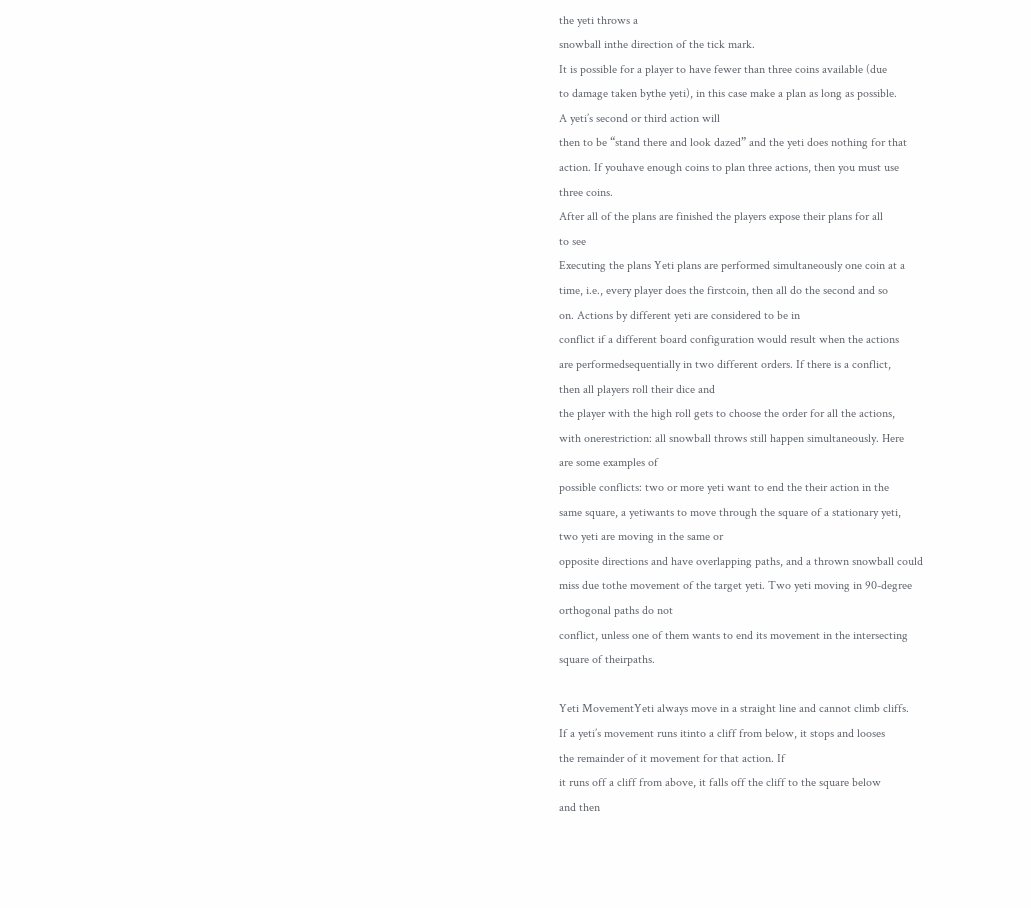the yeti throws a
snowball inthe direction of the tick mark.
It is possible for a player to have fewer than three coins available (due
to damage taken bythe yeti), in this case make a plan as long as possible.
A yeti’s second or third action will
then to be “stand there and look dazed” and the yeti does nothing for that
action. If youhave enough coins to plan three actions, then you must use
three coins.
After all of the plans are finished the players expose their plans for all
to see
Executing the plans Yeti plans are performed simultaneously one coin at a
time, i.e., every player does the firstcoin, then all do the second and so
on. Actions by different yeti are considered to be in
conflict if a different board configuration would result when the actions
are performedsequentially in two different orders. If there is a conflict,
then all players roll their dice and
the player with the high roll gets to choose the order for all the actions,
with onerestriction: all snowball throws still happen simultaneously. Here
are some examples of
possible conflicts: two or more yeti want to end the their action in the
same square, a yetiwants to move through the square of a stationary yeti,
two yeti are moving in the same or
opposite directions and have overlapping paths, and a thrown snowball could
miss due tothe movement of the target yeti. Two yeti moving in 90-degree
orthogonal paths do not
conflict, unless one of them wants to end its movement in the intersecting
square of theirpaths.

Yeti MovementYeti always move in a straight line and cannot climb cliffs.
If a yeti’s movement runs itinto a cliff from below, it stops and looses
the remainder of it movement for that action. If
it runs off a cliff from above, it falls off the cliff to the square below
and then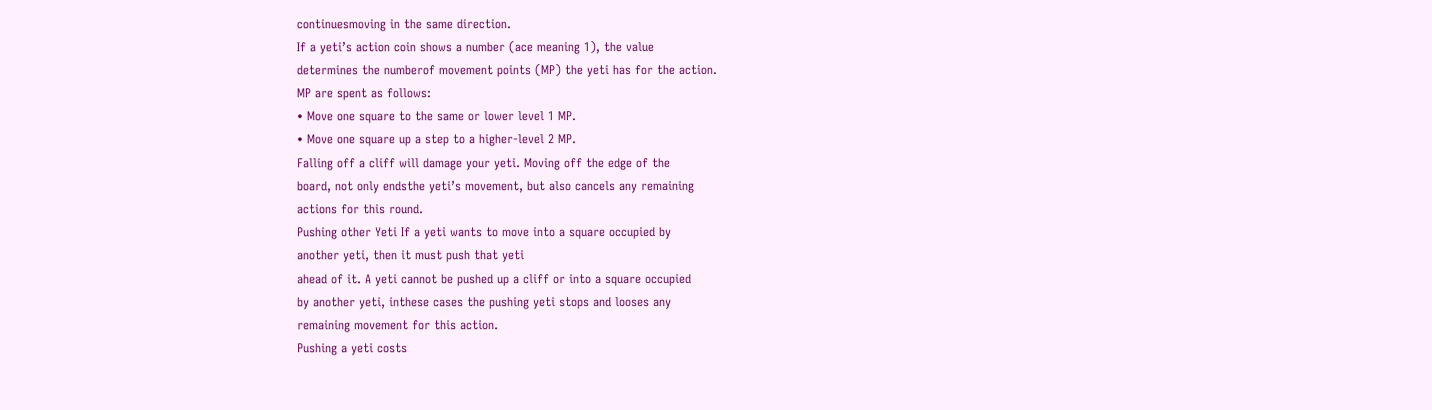continuesmoving in the same direction.
If a yeti’s action coin shows a number (ace meaning 1), the value
determines the numberof movement points (MP) the yeti has for the action.
MP are spent as follows:
• Move one square to the same or lower level 1 MP.
• Move one square up a step to a higher-level 2 MP.
Falling off a cliff will damage your yeti. Moving off the edge of the
board, not only endsthe yeti’s movement, but also cancels any remaining
actions for this round.
Pushing other Yeti If a yeti wants to move into a square occupied by
another yeti, then it must push that yeti
ahead of it. A yeti cannot be pushed up a cliff or into a square occupied
by another yeti, inthese cases the pushing yeti stops and looses any
remaining movement for this action.
Pushing a yeti costs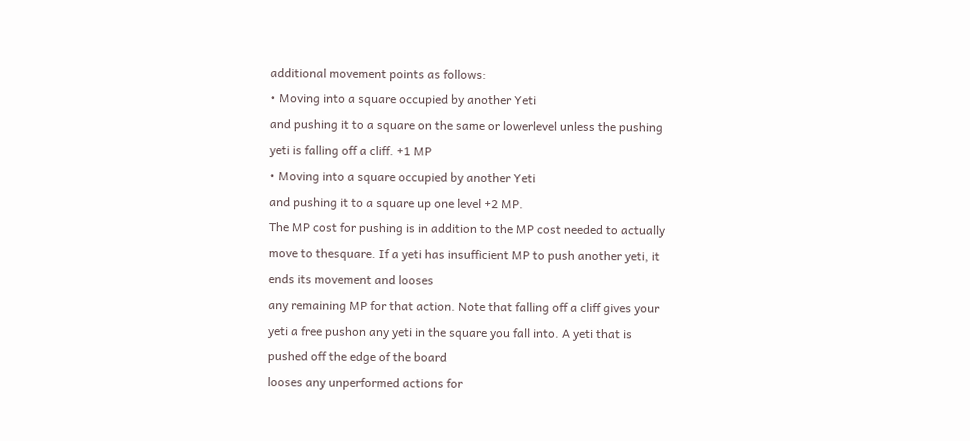additional movement points as follows:
• Moving into a square occupied by another Yeti
and pushing it to a square on the same or lowerlevel unless the pushing
yeti is falling off a cliff. +1 MP
• Moving into a square occupied by another Yeti
and pushing it to a square up one level +2 MP.
The MP cost for pushing is in addition to the MP cost needed to actually
move to thesquare. If a yeti has insufficient MP to push another yeti, it
ends its movement and looses
any remaining MP for that action. Note that falling off a cliff gives your
yeti a free pushon any yeti in the square you fall into. A yeti that is
pushed off the edge of the board
looses any unperformed actions for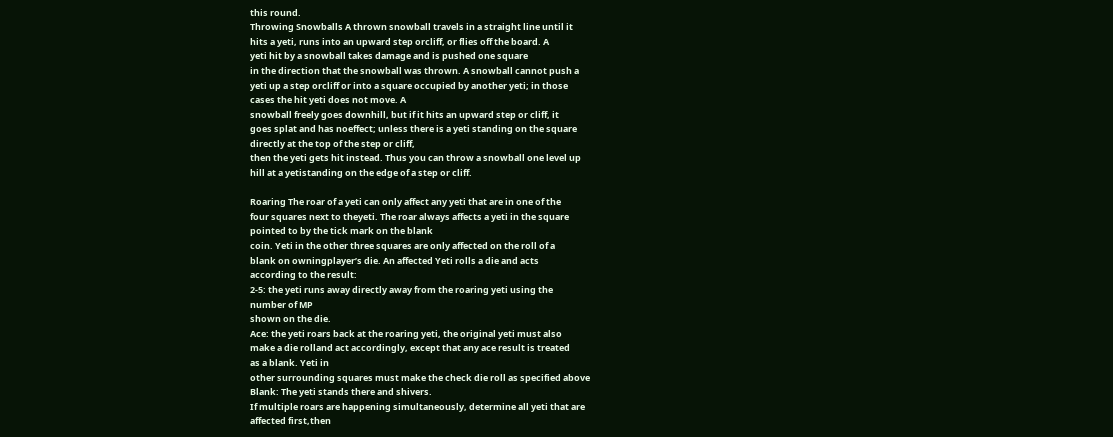this round.
Throwing Snowballs A thrown snowball travels in a straight line until it
hits a yeti, runs into an upward step orcliff, or flies off the board. A
yeti hit by a snowball takes damage and is pushed one square
in the direction that the snowball was thrown. A snowball cannot push a
yeti up a step orcliff or into a square occupied by another yeti; in those
cases the hit yeti does not move. A
snowball freely goes downhill, but if it hits an upward step or cliff, it
goes splat and has noeffect; unless there is a yeti standing on the square
directly at the top of the step or cliff,
then the yeti gets hit instead. Thus you can throw a snowball one level up
hill at a yetistanding on the edge of a step or cliff.

Roaring The roar of a yeti can only affect any yeti that are in one of the
four squares next to theyeti. The roar always affects a yeti in the square
pointed to by the tick mark on the blank
coin. Yeti in the other three squares are only affected on the roll of a
blank on owningplayer’s die. An affected Yeti rolls a die and acts
according to the result:
2-5: the yeti runs away directly away from the roaring yeti using the
number of MP
shown on the die.
Ace: the yeti roars back at the roaring yeti, the original yeti must also
make a die rolland act accordingly, except that any ace result is treated
as a blank. Yeti in
other surrounding squares must make the check die roll as specified above
Blank: The yeti stands there and shivers.
If multiple roars are happening simultaneously, determine all yeti that are
affected first,then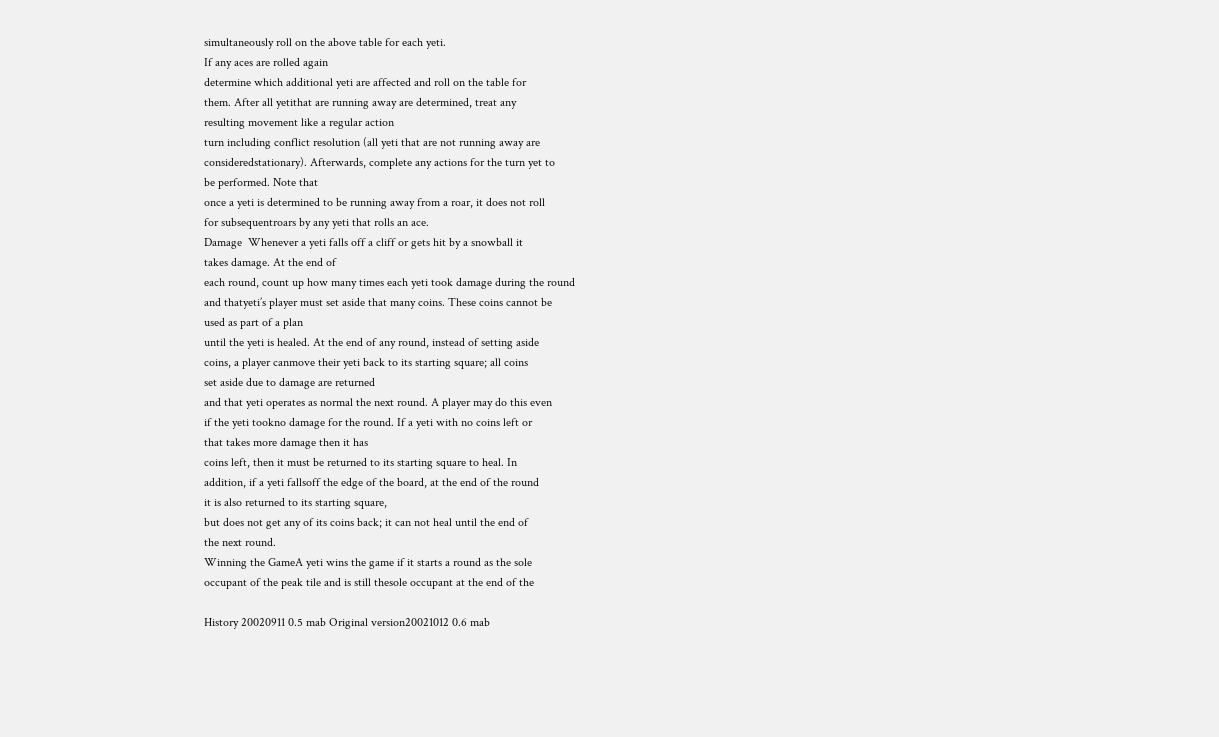simultaneously roll on the above table for each yeti.
If any aces are rolled again
determine which additional yeti are affected and roll on the table for
them. After all yetithat are running away are determined, treat any
resulting movement like a regular action
turn including conflict resolution (all yeti that are not running away are
consideredstationary). Afterwards, complete any actions for the turn yet to
be performed. Note that
once a yeti is determined to be running away from a roar, it does not roll
for subsequentroars by any yeti that rolls an ace.
Damage  Whenever a yeti falls off a cliff or gets hit by a snowball it
takes damage. At the end of
each round, count up how many times each yeti took damage during the round
and thatyeti’s player must set aside that many coins. These coins cannot be
used as part of a plan
until the yeti is healed. At the end of any round, instead of setting aside
coins, a player canmove their yeti back to its starting square; all coins
set aside due to damage are returned
and that yeti operates as normal the next round. A player may do this even
if the yeti tookno damage for the round. If a yeti with no coins left or
that takes more damage then it has
coins left, then it must be returned to its starting square to heal. In
addition, if a yeti fallsoff the edge of the board, at the end of the round
it is also returned to its starting square,
but does not get any of its coins back; it can not heal until the end of
the next round.
Winning the GameA yeti wins the game if it starts a round as the sole
occupant of the peak tile and is still thesole occupant at the end of the

History 20020911 0.5 mab Original version20021012 0.6 mab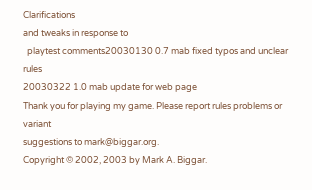Clarifications
and tweaks in response to
  playtest comments20030130 0.7 mab fixed typos and unclear rules
20030322 1.0 mab update for web page
Thank you for playing my game. Please report rules problems or variant
suggestions to mark@biggar.org.
Copyright © 2002, 2003 by Mark A. Biggar.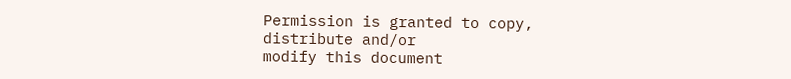Permission is granted to copy,
distribute and/or
modify this document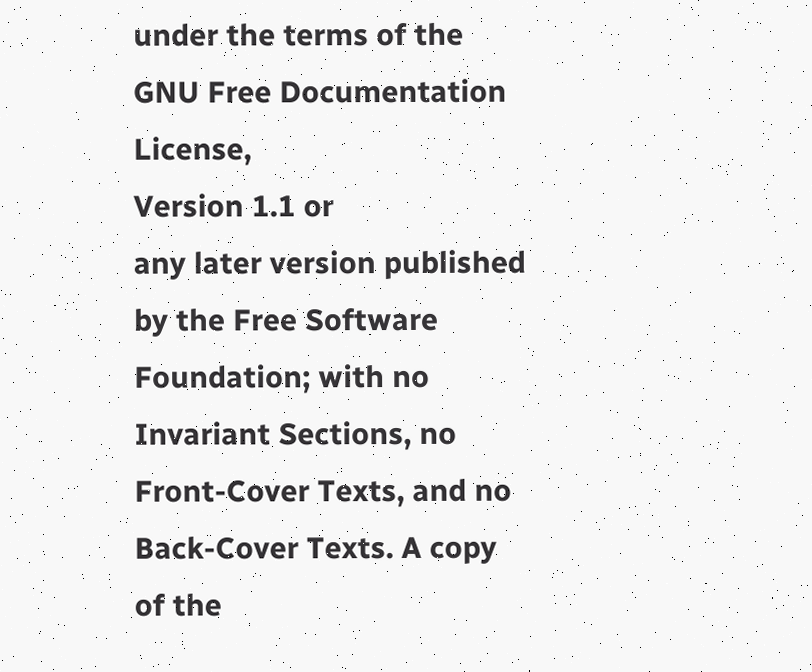under the terms of the GNU Free Documentation License,
Version 1.1 or
any later version published by the Free Software Foundation; with no
Invariant Sections, no
Front-Cover Texts, and no Back-Cover Texts. A copy of the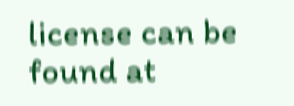license can be
found at